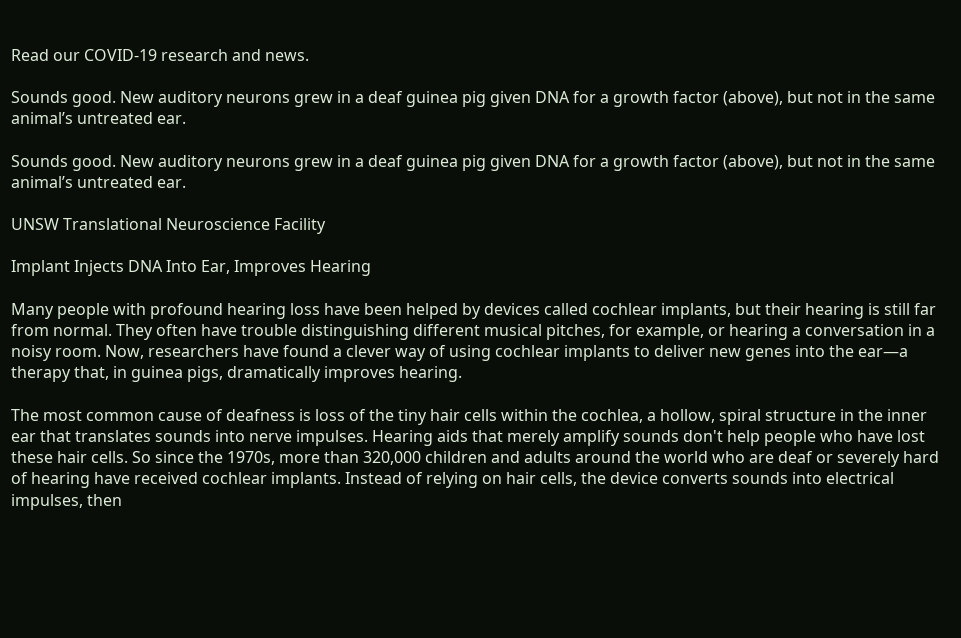Read our COVID-19 research and news.

Sounds good. New auditory neurons grew in a deaf guinea pig given DNA for a growth factor (above), but not in the same animal’s untreated ear.

Sounds good. New auditory neurons grew in a deaf guinea pig given DNA for a growth factor (above), but not in the same animal’s untreated ear.

UNSW Translational Neuroscience Facility

Implant Injects DNA Into Ear, Improves Hearing

Many people with profound hearing loss have been helped by devices called cochlear implants, but their hearing is still far from normal. They often have trouble distinguishing different musical pitches, for example, or hearing a conversation in a noisy room. Now, researchers have found a clever way of using cochlear implants to deliver new genes into the ear—a therapy that, in guinea pigs, dramatically improves hearing.

The most common cause of deafness is loss of the tiny hair cells within the cochlea, a hollow, spiral structure in the inner ear that translates sounds into nerve impulses. Hearing aids that merely amplify sounds don't help people who have lost these hair cells. So since the 1970s, more than 320,000 children and adults around the world who are deaf or severely hard of hearing have received cochlear implants. Instead of relying on hair cells, the device converts sounds into electrical impulses, then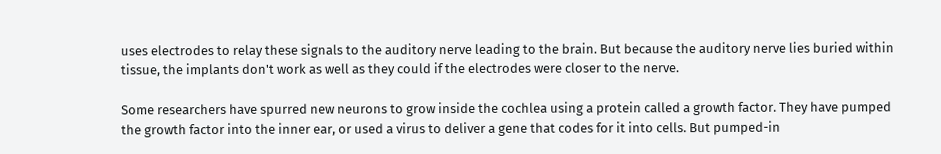uses electrodes to relay these signals to the auditory nerve leading to the brain. But because the auditory nerve lies buried within tissue, the implants don't work as well as they could if the electrodes were closer to the nerve.

Some researchers have spurred new neurons to grow inside the cochlea using a protein called a growth factor. They have pumped the growth factor into the inner ear, or used a virus to deliver a gene that codes for it into cells. But pumped-in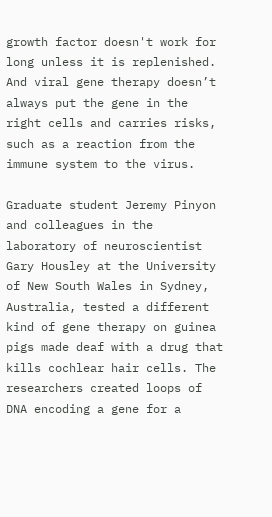growth factor doesn't work for long unless it is replenished. And viral gene therapy doesn’t always put the gene in the right cells and carries risks, such as a reaction from the immune system to the virus.

Graduate student Jeremy Pinyon and colleagues in the laboratory of neuroscientist Gary Housley at the University of New South Wales in Sydney, Australia, tested a different kind of gene therapy on guinea pigs made deaf with a drug that kills cochlear hair cells. The researchers created loops of DNA encoding a gene for a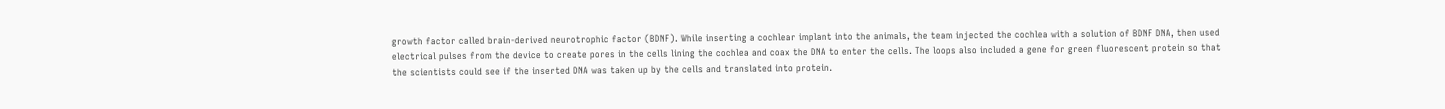growth factor called brain-derived neurotrophic factor (BDNF). While inserting a cochlear implant into the animals, the team injected the cochlea with a solution of BDNF DNA, then used electrical pulses from the device to create pores in the cells lining the cochlea and coax the DNA to enter the cells. The loops also included a gene for green fluorescent protein so that the scientists could see if the inserted DNA was taken up by the cells and translated into protein.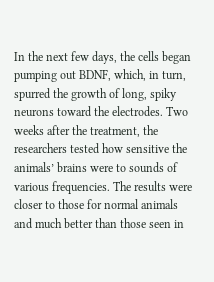In the next few days, the cells began pumping out BDNF, which, in turn, spurred the growth of long, spiky neurons toward the electrodes. Two weeks after the treatment, the researchers tested how sensitive the animals’ brains were to sounds of various frequencies. The results were closer to those for normal animals and much better than those seen in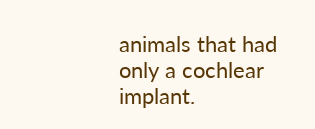animals that had only a cochlear implant.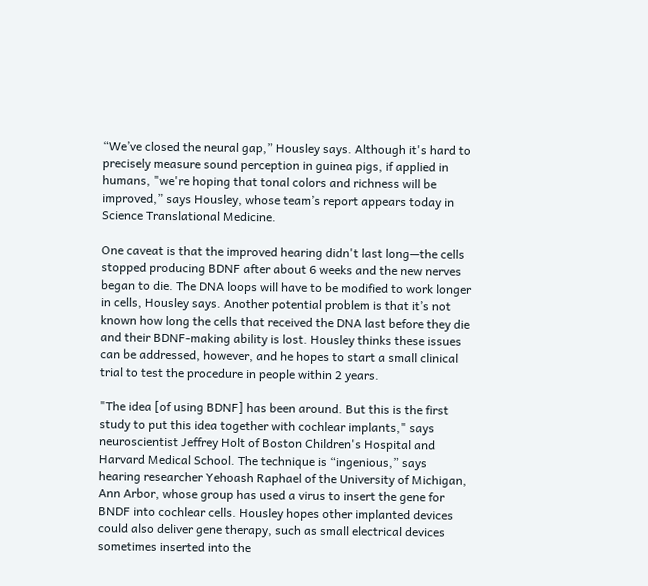“We’ve closed the neural gap,” Housley says. Although it's hard to precisely measure sound perception in guinea pigs, if applied in humans, "we're hoping that tonal colors and richness will be improved,” says Housley, whose team’s report appears today in Science Translational Medicine.

One caveat is that the improved hearing didn't last long—the cells stopped producing BDNF after about 6 weeks and the new nerves began to die. The DNA loops will have to be modified to work longer in cells, Housley says. Another potential problem is that it’s not known how long the cells that received the DNA last before they die and their BDNF-making ability is lost. Housley thinks these issues can be addressed, however, and he hopes to start a small clinical trial to test the procedure in people within 2 years.

"The idea [of using BDNF] has been around. But this is the first study to put this idea together with cochlear implants," says neuroscientist Jeffrey Holt of Boston Children's Hospital and Harvard Medical School. The technique is “ingenious,” says hearing researcher Yehoash Raphael of the University of Michigan, Ann Arbor, whose group has used a virus to insert the gene for BNDF into cochlear cells. Housley hopes other implanted devices could also deliver gene therapy, such as small electrical devices sometimes inserted into the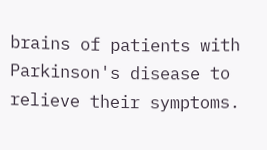brains of patients with Parkinson's disease to relieve their symptoms.